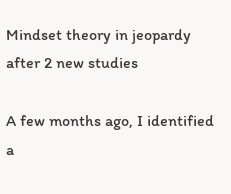Mindset theory in jeopardy after 2 new studies

A few months ago, I identified a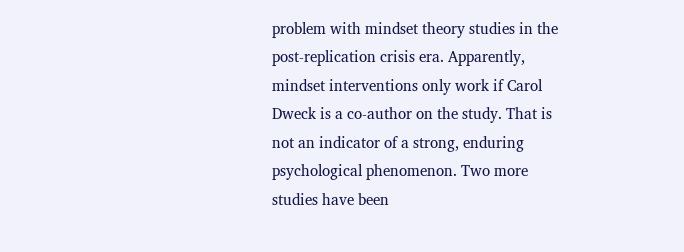problem with mindset theory studies in the post-replication crisis era. Apparently, mindset interventions only work if Carol Dweck is a co-author on the study. That is not an indicator of a strong, enduring psychological phenomenon. Two more studies have been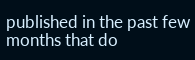published in the past few months that do